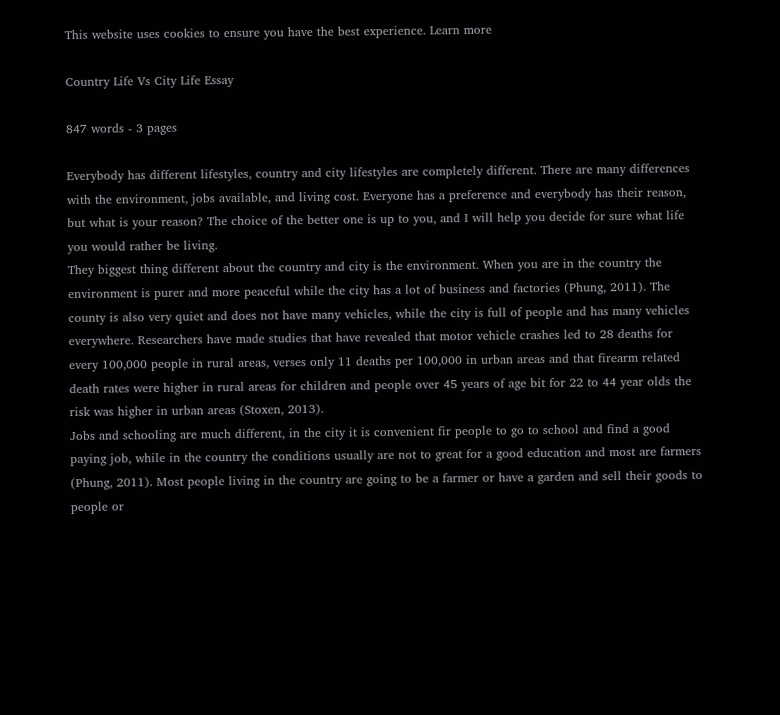This website uses cookies to ensure you have the best experience. Learn more

Country Life Vs City Life Essay

847 words - 3 pages

Everybody has different lifestyles, country and city lifestyles are completely different. There are many differences with the environment, jobs available, and living cost. Everyone has a preference and everybody has their reason, but what is your reason? The choice of the better one is up to you, and I will help you decide for sure what life you would rather be living.
They biggest thing different about the country and city is the environment. When you are in the country the environment is purer and more peaceful while the city has a lot of business and factories (Phung, 2011). The county is also very quiet and does not have many vehicles, while the city is full of people and has many vehicles everywhere. Researchers have made studies that have revealed that motor vehicle crashes led to 28 deaths for every 100,000 people in rural areas, verses only 11 deaths per 100,000 in urban areas and that firearm related death rates were higher in rural areas for children and people over 45 years of age bit for 22 to 44 year olds the risk was higher in urban areas (Stoxen, 2013).
Jobs and schooling are much different, in the city it is convenient fir people to go to school and find a good paying job, while in the country the conditions usually are not to great for a good education and most are farmers (Phung, 2011). Most people living in the country are going to be a farmer or have a garden and sell their goods to people or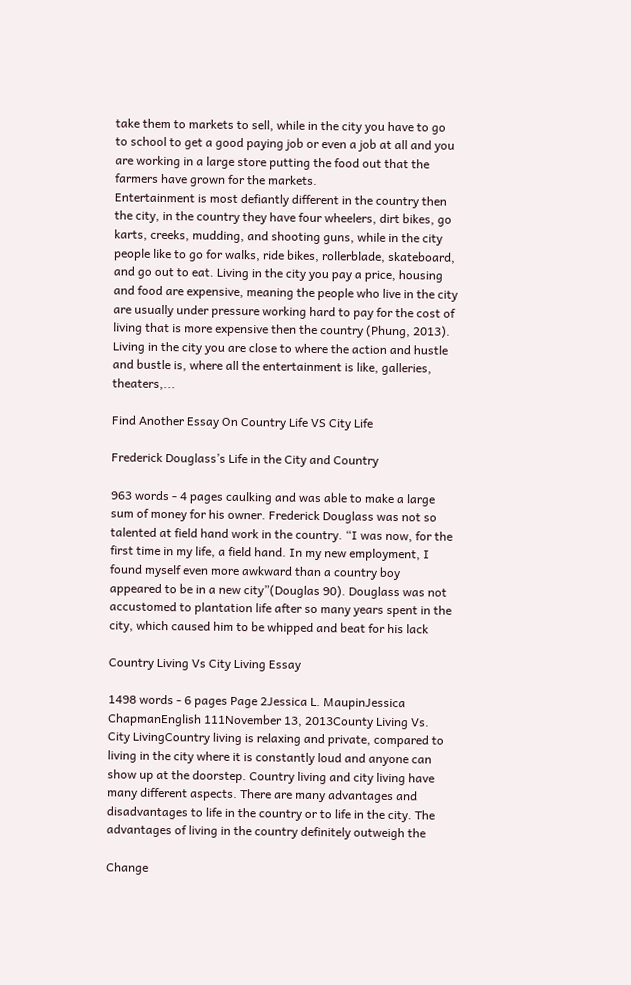take them to markets to sell, while in the city you have to go to school to get a good paying job or even a job at all and you are working in a large store putting the food out that the farmers have grown for the markets.
Entertainment is most defiantly different in the country then the city, in the country they have four wheelers, dirt bikes, go karts, creeks, mudding, and shooting guns, while in the city people like to go for walks, ride bikes, rollerblade, skateboard, and go out to eat. Living in the city you pay a price, housing and food are expensive, meaning the people who live in the city are usually under pressure working hard to pay for the cost of living that is more expensive then the country (Phung, 2013).
Living in the city you are close to where the action and hustle and bustle is, where all the entertainment is like, galleries, theaters,...

Find Another Essay On Country Life VS City Life

Frederick Douglass’s Life in the City and Country

963 words - 4 pages caulking and was able to make a large sum of money for his owner. Frederick Douglass was not so talented at field hand work in the country. “I was now, for the first time in my life, a field hand. In my new employment, I found myself even more awkward than a country boy appeared to be in a new city”(Douglas 90). Douglass was not accustomed to plantation life after so many years spent in the city, which caused him to be whipped and beat for his lack

Country Living Vs City Living Essay

1498 words - 6 pages Page 2Jessica L. MaupinJessica ChapmanEnglish 111November 13, 2013County Living Vs. City LivingCountry living is relaxing and private, compared to living in the city where it is constantly loud and anyone can show up at the doorstep. Country living and city living have many different aspects. There are many advantages and disadvantages to life in the country or to life in the city. The advantages of living in the country definitely outweigh the

Change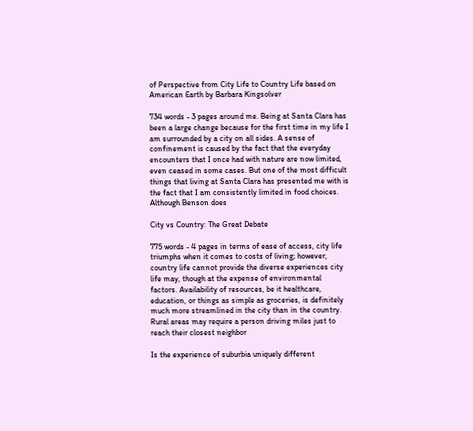of Perspective from City Life to Country Life based on American Earth by Barbara Kingsolver

734 words - 3 pages around me. Being at Santa Clara has been a large change because for the first time in my life I am surrounded by a city on all sides. A sense of confinement is caused by the fact that the everyday encounters that I once had with nature are now limited, even ceased in some cases. But one of the most difficult things that living at Santa Clara has presented me with is the fact that I am consistently limited in food choices. Although Benson does

City vs Country: The Great Debate

775 words - 4 pages in terms of ease of access, city life triumphs when it comes to costs of living; however, country life cannot provide the diverse experiences city life may, though at the expense of environmental factors. Availability of resources, be it healthcare, education, or things as simple as groceries, is definitely much more streamlined in the city than in the country. Rural areas may require a person driving miles just to reach their closest neighbor

Is the experience of suburbia uniquely different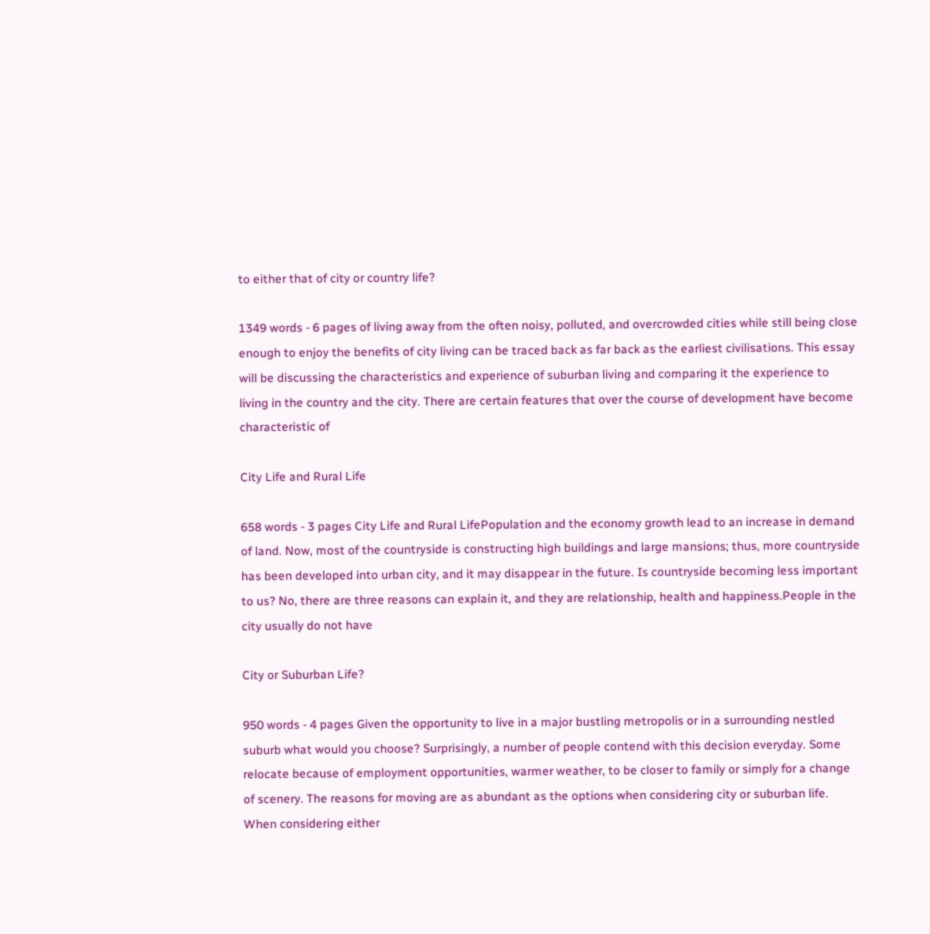to either that of city or country life?

1349 words - 6 pages of living away from the often noisy, polluted, and overcrowded cities while still being close enough to enjoy the benefits of city living can be traced back as far back as the earliest civilisations. This essay will be discussing the characteristics and experience of suburban living and comparing it the experience to living in the country and the city. There are certain features that over the course of development have become characteristic of

City Life and Rural Life

658 words - 3 pages City Life and Rural LifePopulation and the economy growth lead to an increase in demand of land. Now, most of the countryside is constructing high buildings and large mansions; thus, more countryside has been developed into urban city, and it may disappear in the future. Is countryside becoming less important to us? No, there are three reasons can explain it, and they are relationship, health and happiness.People in the city usually do not have

City or Suburban Life?

950 words - 4 pages Given the opportunity to live in a major bustling metropolis or in a surrounding nestled suburb what would you choose? Surprisingly, a number of people contend with this decision everyday. Some relocate because of employment opportunities, warmer weather, to be closer to family or simply for a change of scenery. The reasons for moving are as abundant as the options when considering city or suburban life. When considering either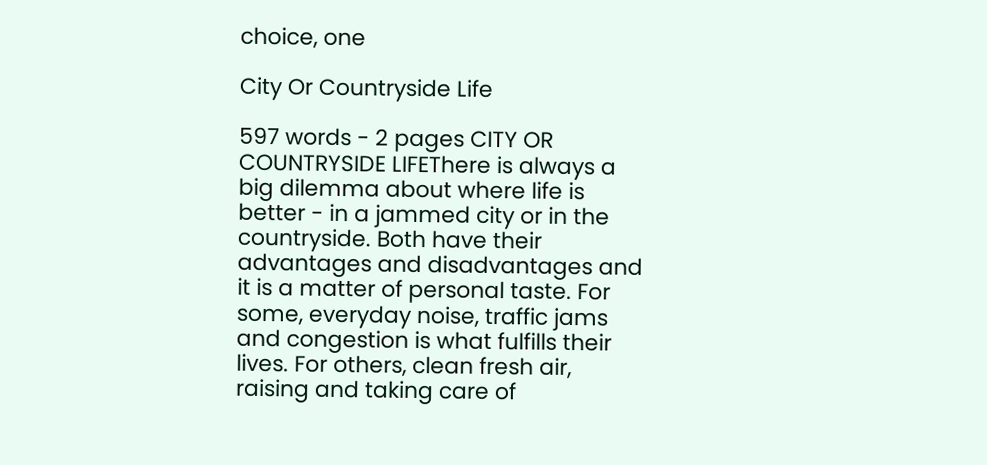choice, one

City Or Countryside Life

597 words - 2 pages CITY OR COUNTRYSIDE LIFEThere is always a big dilemma about where life is better - in a jammed city or in the countryside. Both have their advantages and disadvantages and it is a matter of personal taste. For some, everyday noise, traffic jams and congestion is what fulfills their lives. For others, clean fresh air, raising and taking care of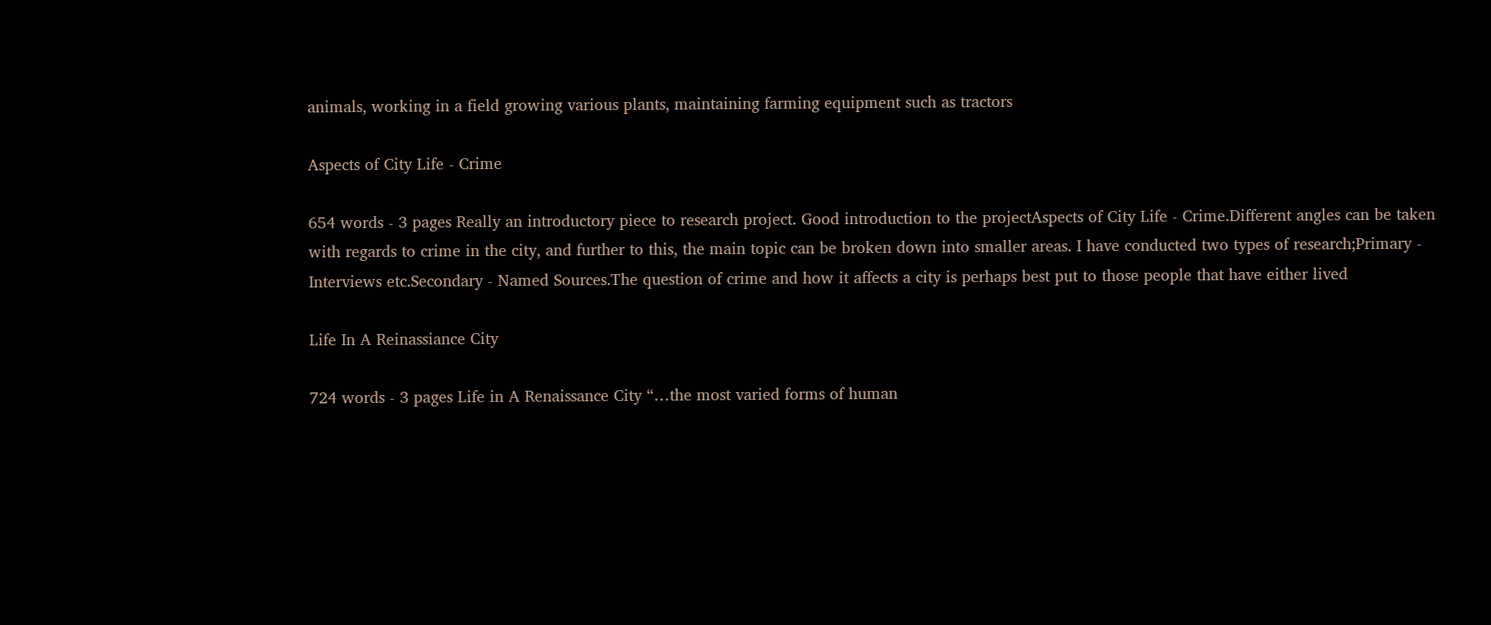animals, working in a field growing various plants, maintaining farming equipment such as tractors

Aspects of City Life - Crime

654 words - 3 pages Really an introductory piece to research project. Good introduction to the projectAspects of City Life - Crime.Different angles can be taken with regards to crime in the city, and further to this, the main topic can be broken down into smaller areas. I have conducted two types of research;Primary - Interviews etc.Secondary - Named Sources.The question of crime and how it affects a city is perhaps best put to those people that have either lived

Life In A Reinassiance City

724 words - 3 pages Life in A Renaissance City “…the most varied forms of human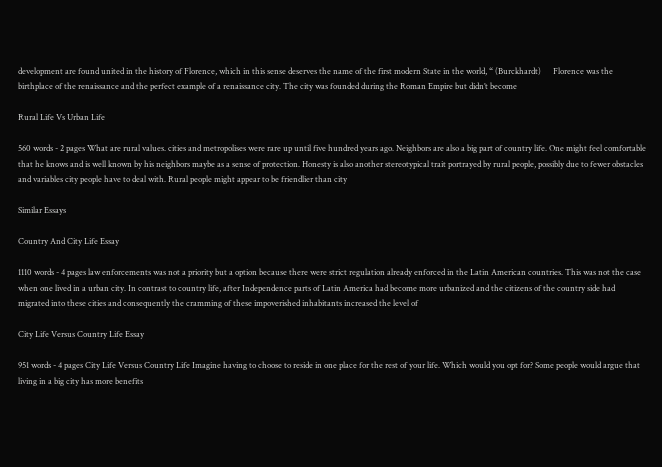development are found united in the history of Florence, which in this sense deserves the name of the first modern State in the world, “ (Burckhardt)      Florence was the birthplace of the renaissance and the perfect example of a renaissance city. The city was founded during the Roman Empire but didn’t become

Rural Life Vs Urban Life

560 words - 2 pages What are rural values. cities and metropolises were rare up until five hundred years ago. Neighbors are also a big part of country life. One might feel comfortable that he knows and is well known by his neighbors maybe as a sense of protection. Honesty is also another stereotypical trait portrayed by rural people, possibly due to fewer obstacles and variables city people have to deal with. Rural people might appear to be friendlier than city

Similar Essays

Country And City Life Essay

1110 words - 4 pages law enforcements was not a priority but a option because there were strict regulation already enforced in the Latin American countries. This was not the case when one lived in a urban city. In contrast to country life, after Independence parts of Latin America had become more urbanized and the citizens of the country side had migrated into these cities and consequently the cramming of these impoverished inhabitants increased the level of

City Life Versus Country Life Essay

951 words - 4 pages City Life Versus Country Life Imagine having to choose to reside in one place for the rest of your life. Which would you opt for? Some people would argue that living in a big city has more benefits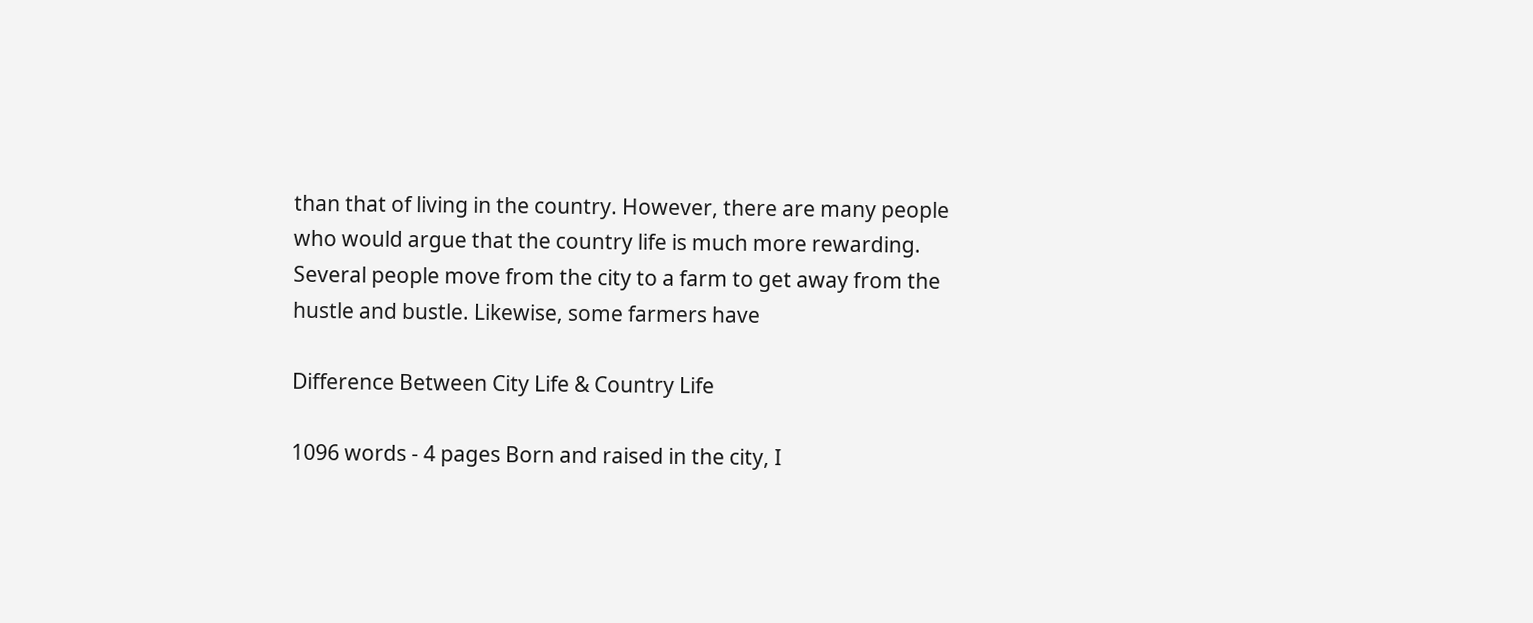than that of living in the country. However, there are many people who would argue that the country life is much more rewarding. Several people move from the city to a farm to get away from the hustle and bustle. Likewise, some farmers have

Difference Between City Life & Country Life

1096 words - 4 pages Born and raised in the city, I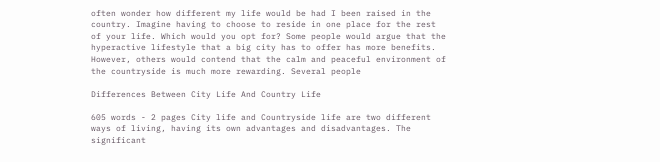often wonder how different my life would be had I been raised in the country. Imagine having to choose to reside in one place for the rest of your life. Which would you opt for? Some people would argue that the hyperactive lifestyle that a big city has to offer has more benefits. However, others would contend that the calm and peaceful environment of the countryside is much more rewarding. Several people

Differences Between City Life And Country Life

605 words - 2 pages City life and Countryside life are two different ways of living, having its own advantages and disadvantages. The significant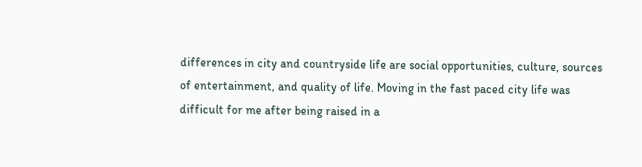differences in city and countryside life are social opportunities, culture, sources of entertainment, and quality of life. Moving in the fast paced city life was difficult for me after being raised in a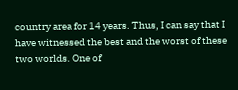country area for 14 years. Thus, I can say that I have witnessed the best and the worst of these two worlds. One of